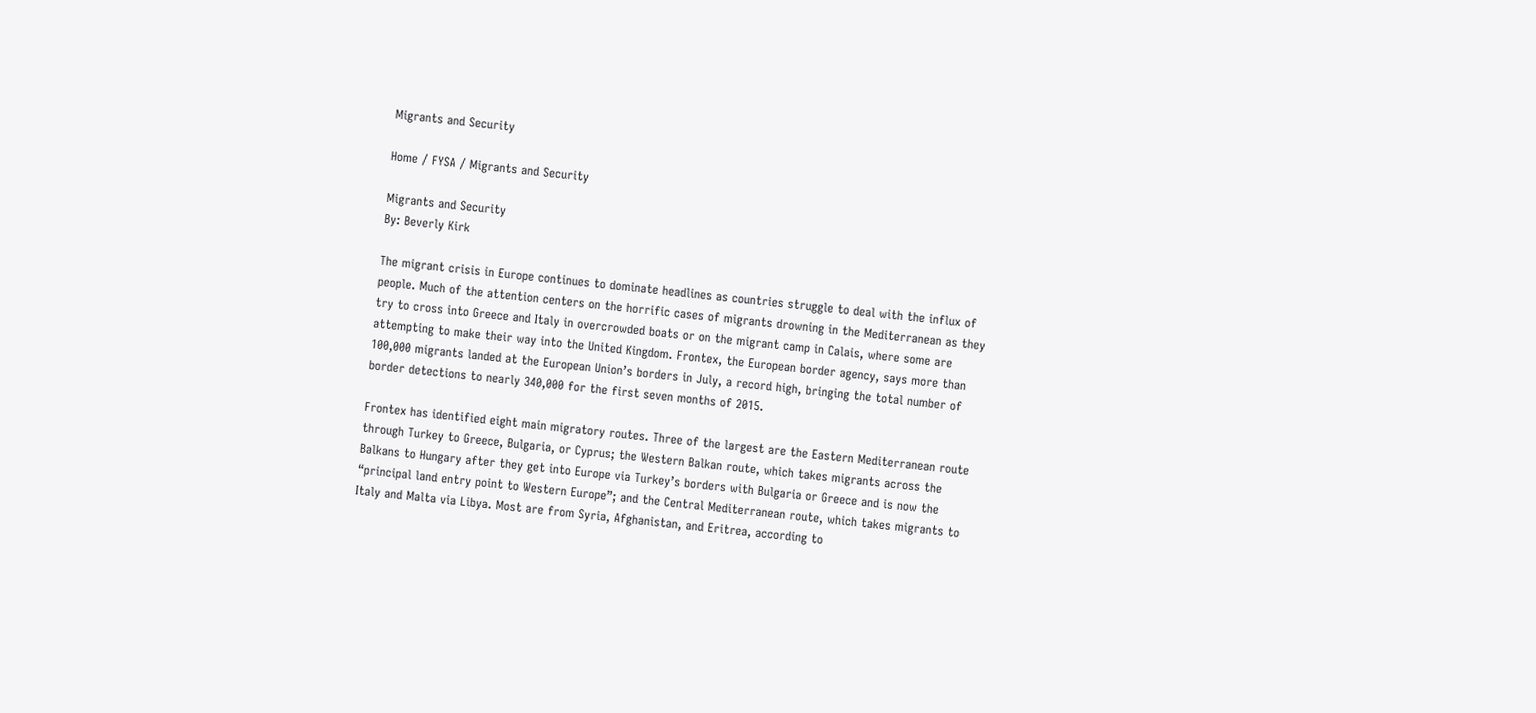Migrants and Security

Home / FYSA / Migrants and Security

Migrants and Security
By: Beverly Kirk

The migrant crisis in Europe continues to dominate headlines as countries struggle to deal with the influx of people. Much of the attention centers on the horrific cases of migrants drowning in the Mediterranean as they try to cross into Greece and Italy in overcrowded boats or on the migrant camp in Calais, where some are attempting to make their way into the United Kingdom. Frontex, the European border agency, says more than 100,000 migrants landed at the European Union’s borders in July, a record high, bringing the total number of border detections to nearly 340,000 for the first seven months of 2015.

Frontex has identified eight main migratory routes. Three of the largest are the Eastern Mediterranean route through Turkey to Greece, Bulgaria, or Cyprus; the Western Balkan route, which takes migrants across the Balkans to Hungary after they get into Europe via Turkey’s borders with Bulgaria or Greece and is now the “principal land entry point to Western Europe”; and the Central Mediterranean route, which takes migrants to Italy and Malta via Libya. Most are from Syria, Afghanistan, and Eritrea, according to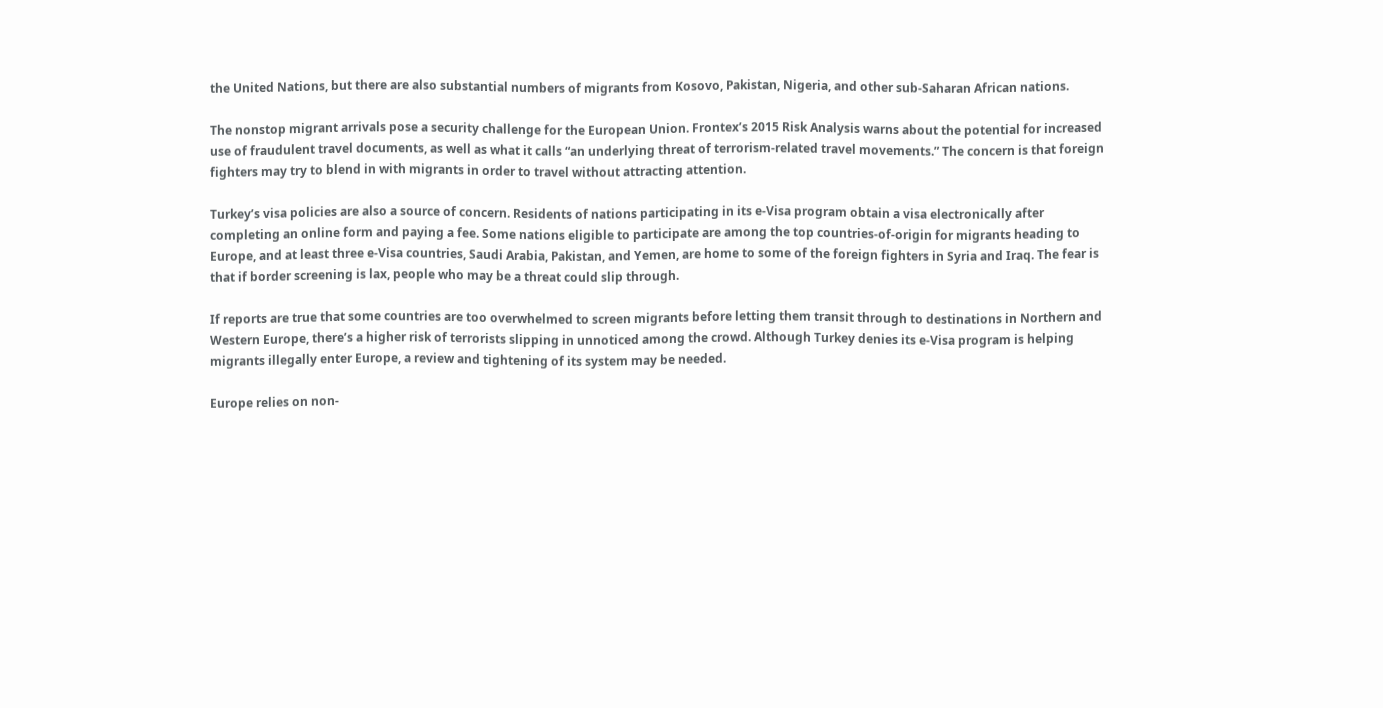the United Nations, but there are also substantial numbers of migrants from Kosovo, Pakistan, Nigeria, and other sub-Saharan African nations.

The nonstop migrant arrivals pose a security challenge for the European Union. Frontex’s 2015 Risk Analysis warns about the potential for increased use of fraudulent travel documents, as well as what it calls “an underlying threat of terrorism-related travel movements.” The concern is that foreign fighters may try to blend in with migrants in order to travel without attracting attention.

Turkey’s visa policies are also a source of concern. Residents of nations participating in its e-Visa program obtain a visa electronically after completing an online form and paying a fee. Some nations eligible to participate are among the top countries-of-origin for migrants heading to Europe, and at least three e-Visa countries, Saudi Arabia, Pakistan, and Yemen, are home to some of the foreign fighters in Syria and Iraq. The fear is that if border screening is lax, people who may be a threat could slip through.

If reports are true that some countries are too overwhelmed to screen migrants before letting them transit through to destinations in Northern and Western Europe, there’s a higher risk of terrorists slipping in unnoticed among the crowd. Although Turkey denies its e-Visa program is helping migrants illegally enter Europe, a review and tightening of its system may be needed.

Europe relies on non-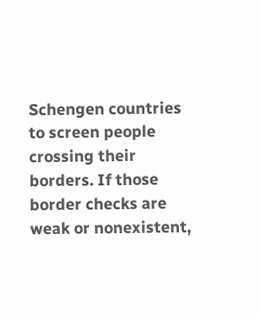Schengen countries to screen people crossing their borders. If those border checks are weak or nonexistent,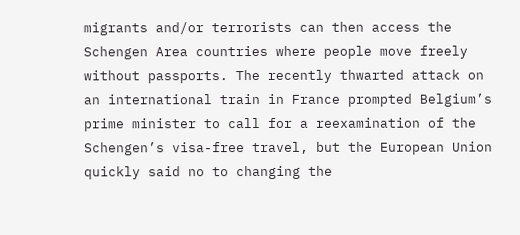migrants and/or terrorists can then access the Schengen Area countries where people move freely without passports. The recently thwarted attack on an international train in France prompted Belgium’s prime minister to call for a reexamination of the Schengen’s visa-free travel, but the European Union quickly said no to changing the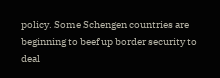policy. Some Schengen countries are beginning to beef up border security to deal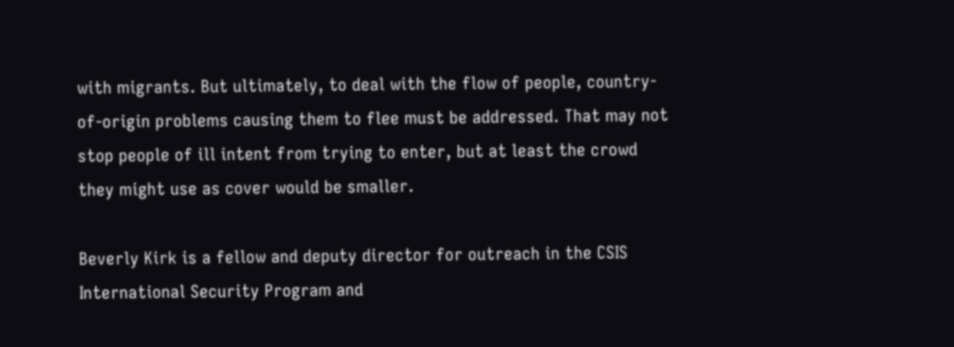with migrants. But ultimately, to deal with the flow of people, country-of-origin problems causing them to flee must be addressed. That may not stop people of ill intent from trying to enter, but at least the crowd they might use as cover would be smaller.

Beverly Kirk is a fellow and deputy director for outreach in the CSIS International Security Program and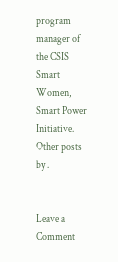program manager of the CSIS Smart Women, Smart Power Initiative. Other posts by .


Leave a Comment